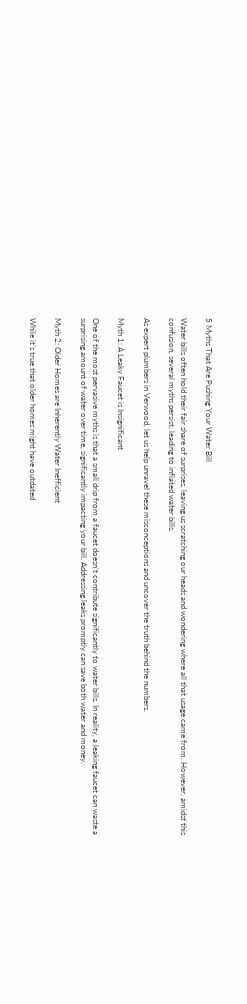5 Myths That Are Pushing Your Water Bill

Water bills often hold their fair share of surprises, leaving us scratching our heads and wondering where all that usage came from. However, amidst this confusion, several myths persist, leading to inflated water bills.

As expert plumbers in Verwood, let us help unravel these misconceptions and uncover the truth behind the numbers.

Myth 1: A Leaky Faucet is Insignificant

One of the most pervasive myths is that a small drip from a faucet doesn’t contribute significantly to water bills. In reality, a leaking faucet can waste a surprising amount of water over time, significantly impacting your bill. Addressing leaks promptly can save both water and money.

Myth 2: Older Homes are Inherently Water Inefficient

While it’s true that older homes might have outdated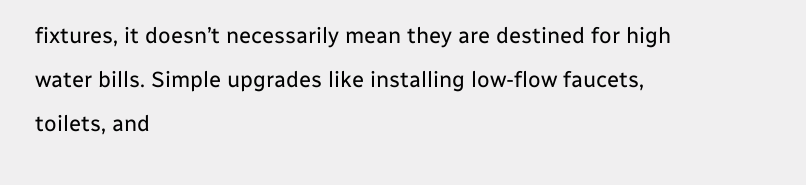fixtures, it doesn’t necessarily mean they are destined for high water bills. Simple upgrades like installing low-flow faucets, toilets, and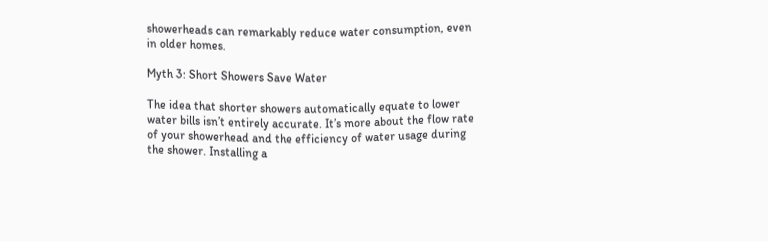showerheads can remarkably reduce water consumption, even in older homes.

Myth 3: Short Showers Save Water

The idea that shorter showers automatically equate to lower water bills isn’t entirely accurate. It’s more about the flow rate of your showerhead and the efficiency of water usage during the shower. Installing a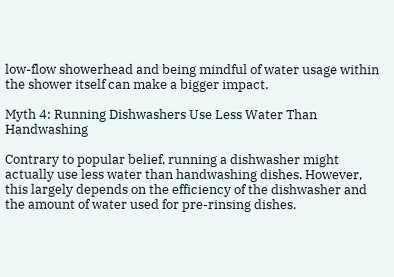low-flow showerhead and being mindful of water usage within the shower itself can make a bigger impact.

Myth 4: Running Dishwashers Use Less Water Than Handwashing

Contrary to popular belief, running a dishwasher might actually use less water than handwashing dishes. However, this largely depends on the efficiency of the dishwasher and the amount of water used for pre-rinsing dishes.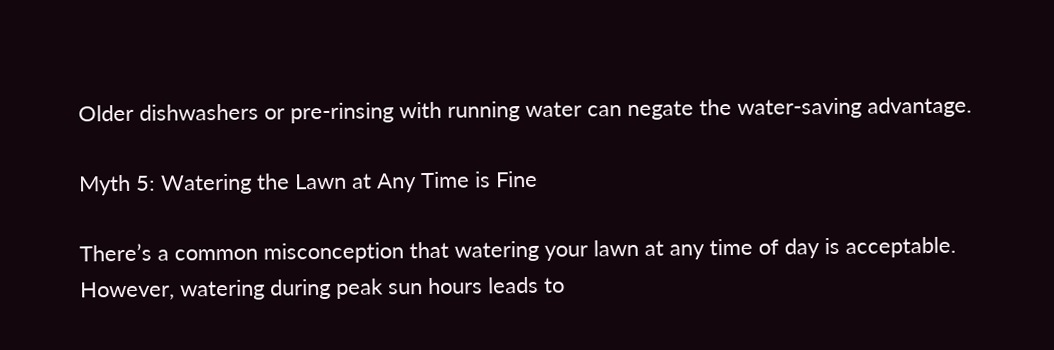Older dishwashers or pre-rinsing with running water can negate the water-saving advantage.

Myth 5: Watering the Lawn at Any Time is Fine

There’s a common misconception that watering your lawn at any time of day is acceptable. However, watering during peak sun hours leads to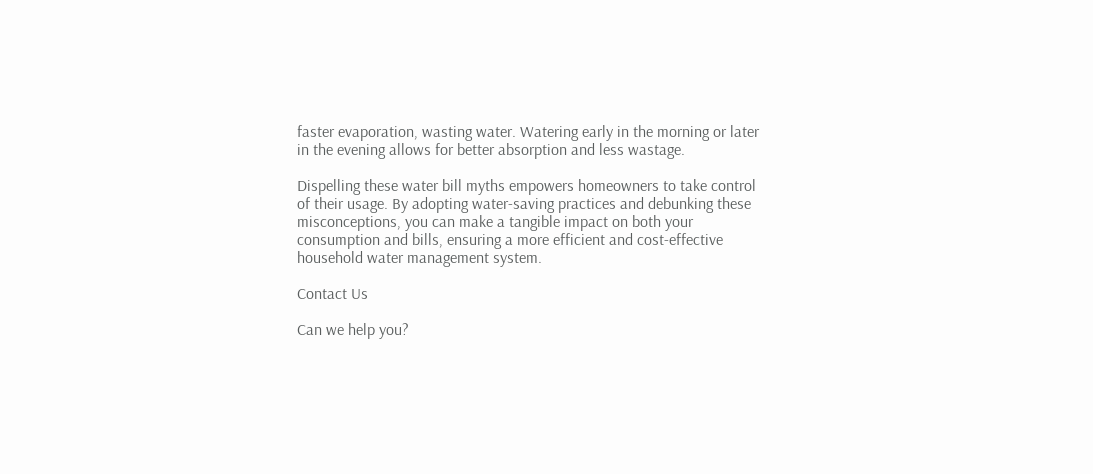faster evaporation, wasting water. Watering early in the morning or later in the evening allows for better absorption and less wastage.

Dispelling these water bill myths empowers homeowners to take control of their usage. By adopting water-saving practices and debunking these misconceptions, you can make a tangible impact on both your consumption and bills, ensuring a more efficient and cost-effective household water management system.

Contact Us

Can we help you?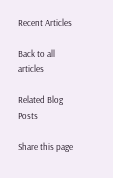Recent Articles

Back to all articles

Related Blog Posts

Share this page